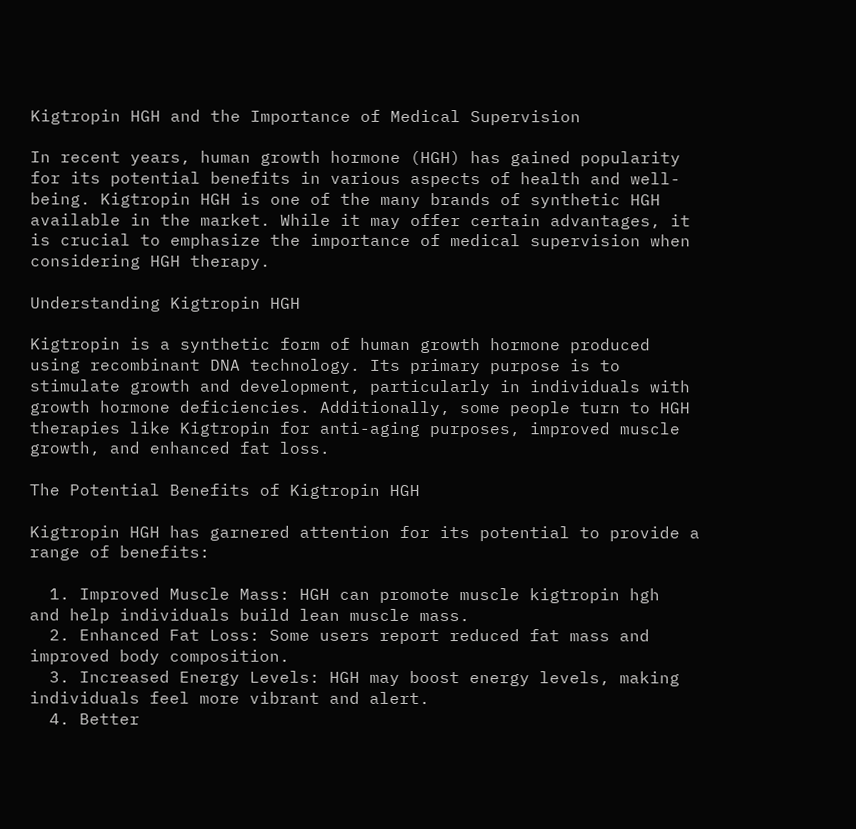Kigtropin HGH and the Importance of Medical Supervision

In recent years, human growth hormone (HGH) has gained popularity for its potential benefits in various aspects of health and well-being. Kigtropin HGH is one of the many brands of synthetic HGH available in the market. While it may offer certain advantages, it is crucial to emphasize the importance of medical supervision when considering HGH therapy.

Understanding Kigtropin HGH

Kigtropin is a synthetic form of human growth hormone produced using recombinant DNA technology. Its primary purpose is to stimulate growth and development, particularly in individuals with growth hormone deficiencies. Additionally, some people turn to HGH therapies like Kigtropin for anti-aging purposes, improved muscle growth, and enhanced fat loss.

The Potential Benefits of Kigtropin HGH

Kigtropin HGH has garnered attention for its potential to provide a range of benefits:

  1. Improved Muscle Mass: HGH can promote muscle kigtropin hgh   and help individuals build lean muscle mass.
  2. Enhanced Fat Loss: Some users report reduced fat mass and improved body composition.
  3. Increased Energy Levels: HGH may boost energy levels, making individuals feel more vibrant and alert.
  4. Better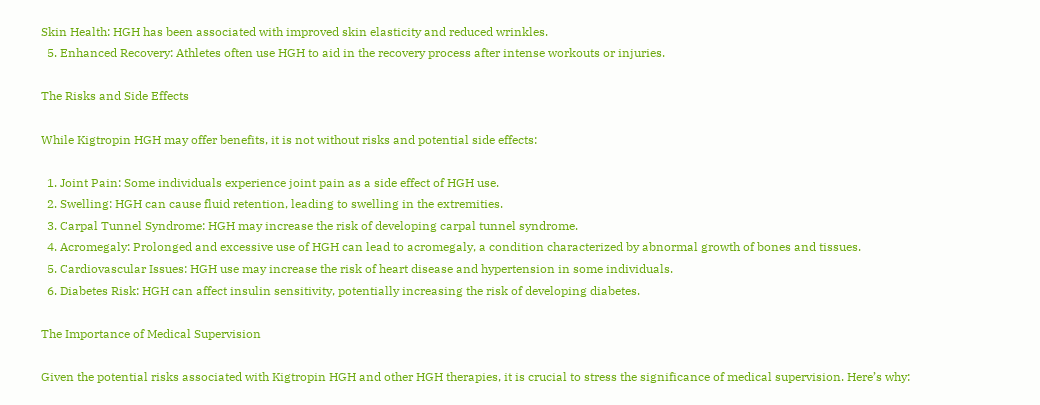Skin Health: HGH has been associated with improved skin elasticity and reduced wrinkles.
  5. Enhanced Recovery: Athletes often use HGH to aid in the recovery process after intense workouts or injuries.

The Risks and Side Effects

While Kigtropin HGH may offer benefits, it is not without risks and potential side effects:

  1. Joint Pain: Some individuals experience joint pain as a side effect of HGH use.
  2. Swelling: HGH can cause fluid retention, leading to swelling in the extremities.
  3. Carpal Tunnel Syndrome: HGH may increase the risk of developing carpal tunnel syndrome.
  4. Acromegaly: Prolonged and excessive use of HGH can lead to acromegaly, a condition characterized by abnormal growth of bones and tissues.
  5. Cardiovascular Issues: HGH use may increase the risk of heart disease and hypertension in some individuals.
  6. Diabetes Risk: HGH can affect insulin sensitivity, potentially increasing the risk of developing diabetes.

The Importance of Medical Supervision

Given the potential risks associated with Kigtropin HGH and other HGH therapies, it is crucial to stress the significance of medical supervision. Here’s why: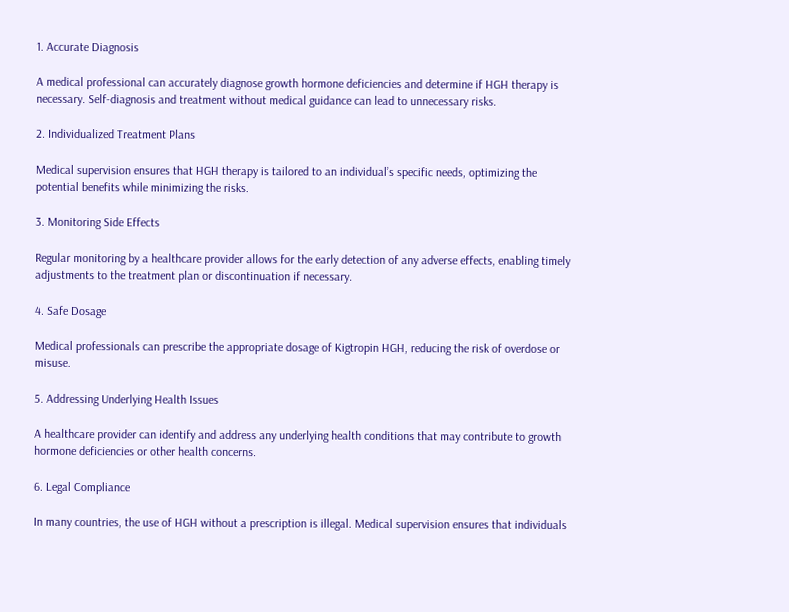1. Accurate Diagnosis

A medical professional can accurately diagnose growth hormone deficiencies and determine if HGH therapy is necessary. Self-diagnosis and treatment without medical guidance can lead to unnecessary risks.

2. Individualized Treatment Plans

Medical supervision ensures that HGH therapy is tailored to an individual’s specific needs, optimizing the potential benefits while minimizing the risks.

3. Monitoring Side Effects

Regular monitoring by a healthcare provider allows for the early detection of any adverse effects, enabling timely adjustments to the treatment plan or discontinuation if necessary.

4. Safe Dosage

Medical professionals can prescribe the appropriate dosage of Kigtropin HGH, reducing the risk of overdose or misuse.

5. Addressing Underlying Health Issues

A healthcare provider can identify and address any underlying health conditions that may contribute to growth hormone deficiencies or other health concerns.

6. Legal Compliance

In many countries, the use of HGH without a prescription is illegal. Medical supervision ensures that individuals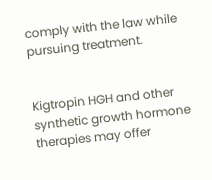comply with the law while pursuing treatment.


Kigtropin HGH and other synthetic growth hormone therapies may offer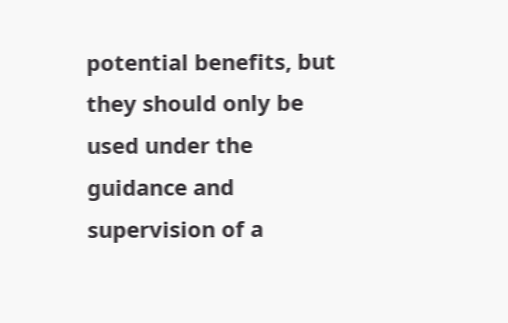potential benefits, but they should only be used under the guidance and supervision of a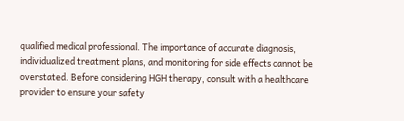qualified medical professional. The importance of accurate diagnosis, individualized treatment plans, and monitoring for side effects cannot be overstated. Before considering HGH therapy, consult with a healthcare provider to ensure your safety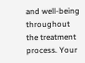and well-being throughout the treatment process. Your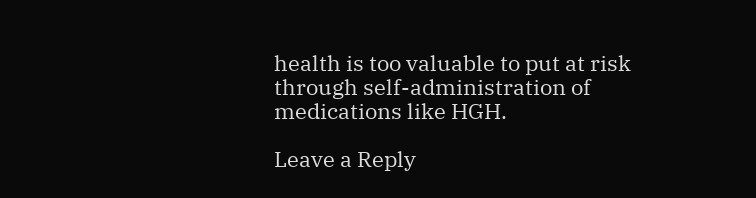health is too valuable to put at risk through self-administration of medications like HGH.

Leave a Reply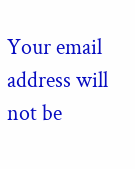Your email address will not be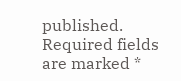published. Required fields are marked *